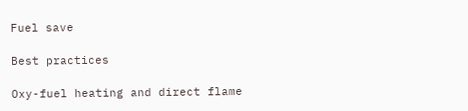Fuel save

Best practices

Oxy-fuel heating and direct flame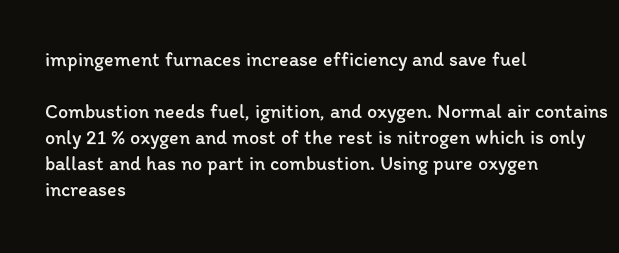impingement furnaces increase efficiency and save fuel

Combustion needs fuel, ignition, and oxygen. Normal air contains only 21 % oxygen and most of the rest is nitrogen which is only ballast and has no part in combustion. Using pure oxygen increases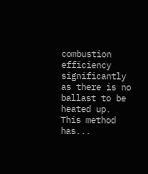combustion efficiency significantly as there is no ballast to be heated up. This method has...